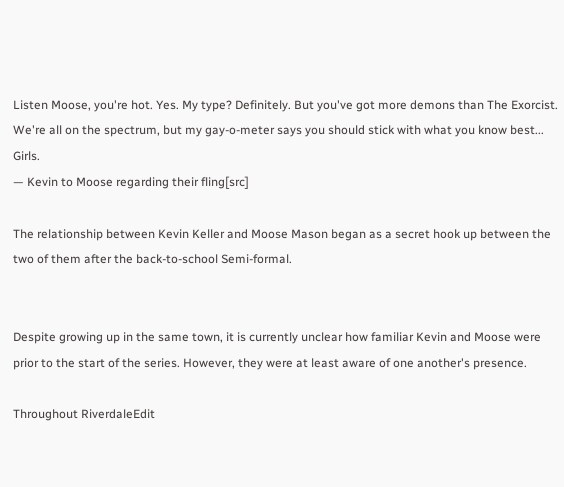Listen Moose, you're hot. Yes. My type? Definitely. But you've got more demons than The Exorcist. We're all on the spectrum, but my gay-o-meter says you should stick with what you know best... Girls.
— Kevin to Moose regarding their fling[src]

The relationship between Kevin Keller and Moose Mason began as a secret hook up between the two of them after the back-to-school Semi-formal.


Despite growing up in the same town, it is currently unclear how familiar Kevin and Moose were prior to the start of the series. However, they were at least aware of one another's presence.

Throughout RiverdaleEdit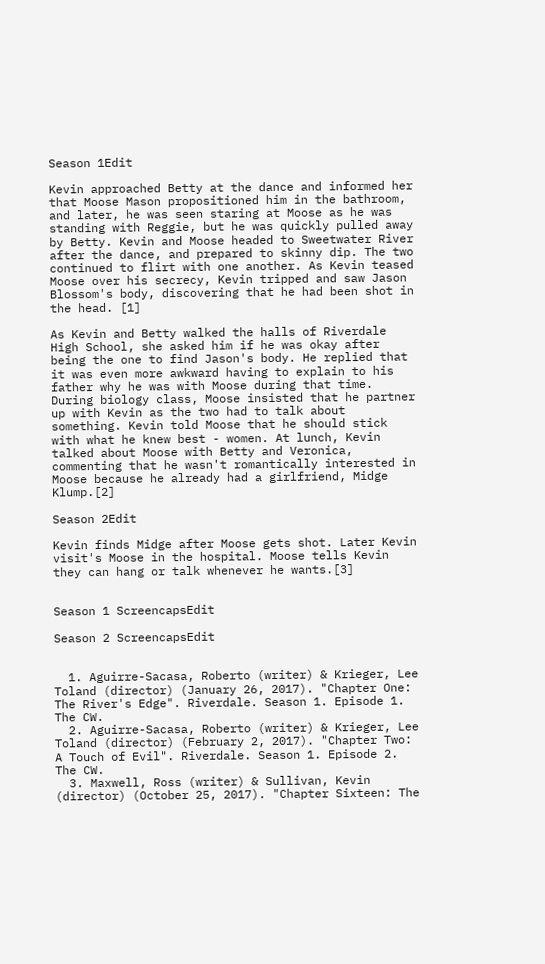Season 1Edit

Kevin approached Betty at the dance and informed her that Moose Mason propositioned him in the bathroom, and later, he was seen staring at Moose as he was standing with Reggie, but he was quickly pulled away by Betty. Kevin and Moose headed to Sweetwater River after the dance, and prepared to skinny dip. The two continued to flirt with one another. As Kevin teased Moose over his secrecy, Kevin tripped and saw Jason Blossom's body, discovering that he had been shot in the head. [1]

As Kevin and Betty walked the halls of Riverdale High School, she asked him if he was okay after being the one to find Jason's body. He replied that it was even more awkward having to explain to his father why he was with Moose during that time. During biology class, Moose insisted that he partner up with Kevin as the two had to talk about something. Kevin told Moose that he should stick with what he knew best - women. At lunch, Kevin talked about Moose with Betty and Veronica, commenting that he wasn't romantically interested in Moose because he already had a girlfriend, Midge Klump.[2]

Season 2Edit

Kevin finds Midge after Moose gets shot. Later Kevin visit's Moose in the hospital. Moose tells Kevin they can hang or talk whenever he wants.[3]


Season 1 ScreencapsEdit

Season 2 ScreencapsEdit


  1. Aguirre-Sacasa, Roberto (writer) & Krieger, Lee Toland (director) (January 26, 2017). "Chapter One: The River's Edge". Riverdale. Season 1. Episode 1. The CW.
  2. Aguirre-Sacasa, Roberto (writer) & Krieger, Lee Toland (director) (February 2, 2017). "Chapter Two: A Touch of Evil". Riverdale. Season 1. Episode 2. The CW.
  3. Maxwell, Ross (writer) & Sullivan, Kevin (director) (October 25, 2017). "Chapter Sixteen: The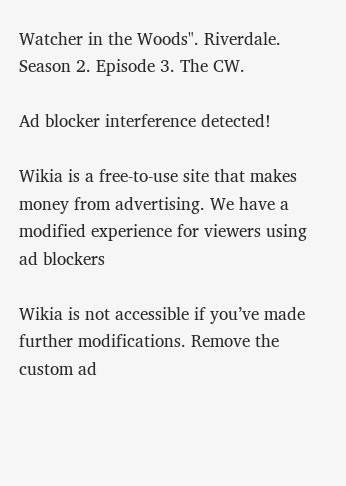Watcher in the Woods". Riverdale. Season 2. Episode 3. The CW.

Ad blocker interference detected!

Wikia is a free-to-use site that makes money from advertising. We have a modified experience for viewers using ad blockers

Wikia is not accessible if you’ve made further modifications. Remove the custom ad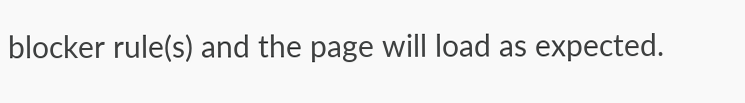blocker rule(s) and the page will load as expected.